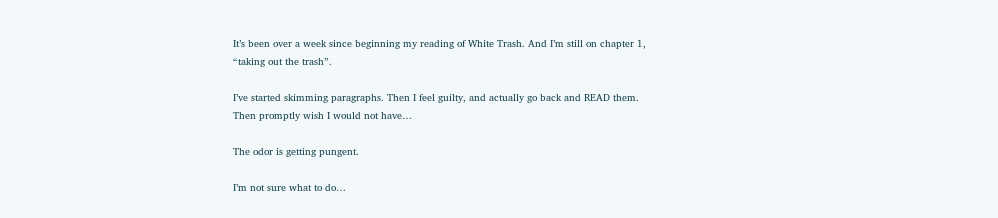It’s been over a week since beginning my reading of White Trash. And I’m still on chapter 1, “taking out the trash”.

I’ve started skimming paragraphs. Then I feel guilty, and actually go back and READ them. Then promptly wish I would not have…

The odor is getting pungent.

I’m not sure what to do…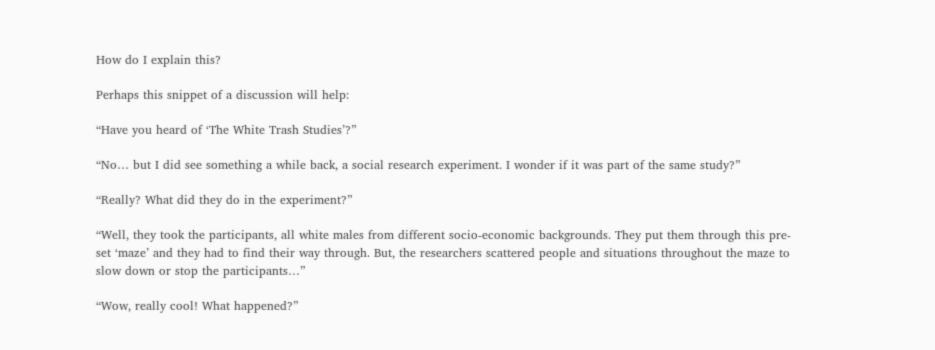How do I explain this?

Perhaps this snippet of a discussion will help:

“Have you heard of ‘The White Trash Studies’?”

“No… but I did see something a while back, a social research experiment. I wonder if it was part of the same study?”

“Really? What did they do in the experiment?”

“Well, they took the participants, all white males from different socio-economic backgrounds. They put them through this pre-set ‘maze’ and they had to find their way through. But, the researchers scattered people and situations throughout the maze to slow down or stop the participants…”

“Wow, really cool! What happened?”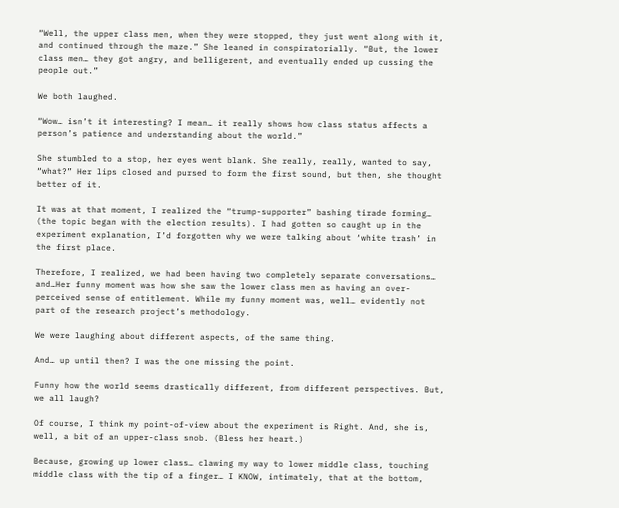“Well, the upper class men, when they were stopped, they just went along with it, and continued through the maze.” She leaned in conspiratorially. “But, the lower class men… they got angry, and belligerent, and eventually ended up cussing the people out.”

We both laughed.

“Wow… isn’t it interesting? I mean… it really shows how class status affects a person’s patience and understanding about the world.”

She stumbled to a stop, her eyes went blank. She really, really, wanted to say, “what?” Her lips closed and pursed to form the first sound, but then, she thought better of it.

It was at that moment, I realized the “trump-supporter” bashing tirade forming… (the topic began with the election results). I had gotten so caught up in the experiment explanation, I’d forgotten why we were talking about ‘white trash’ in the first place.

Therefore, I realized, we had been having two completely separate conversations… and…Her funny moment was how she saw the lower class men as having an over-perceived sense of entitlement. While my funny moment was, well… evidently not part of the research project’s methodology.

We were laughing about different aspects, of the same thing.

And… up until then? I was the one missing the point.

Funny how the world seems drastically different, from different perspectives. But, we all laugh?

Of course, I think my point-of-view about the experiment is Right. And, she is, well, a bit of an upper-class snob. (Bless her heart.)

Because, growing up lower class… clawing my way to lower middle class, touching middle class with the tip of a finger… I KNOW, intimately, that at the bottom,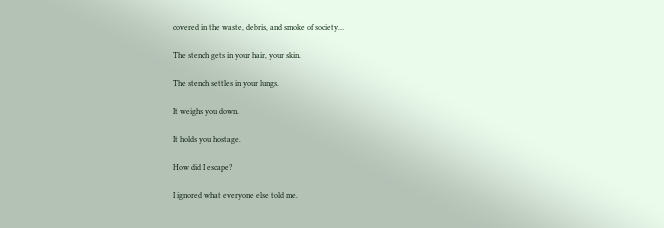covered in the waste, debris, and smoke of society…

The stench gets in your hair, your skin.

The stench settles in your lungs.

It weighs you down.

It holds you hostage.

How did I escape?

I ignored what everyone else told me.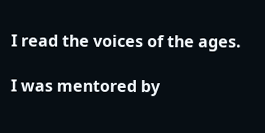I read the voices of the ages.

I was mentored by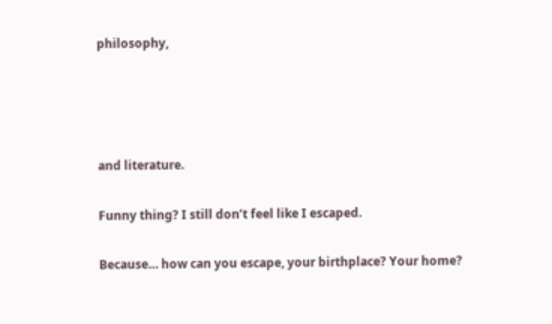philosophy,




and literature.

Funny thing? I still don’t feel like I escaped.

Because… how can you escape, your birthplace? Your home?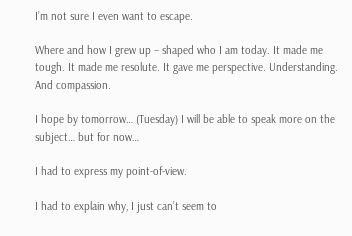I’m not sure I even want to escape.

Where and how I grew up – shaped who I am today. It made me tough. It made me resolute. It gave me perspective. Understanding. And compassion.

I hope by tomorrow… (Tuesday) I will be able to speak more on the subject… but for now…

I had to express my point-of-view.

I had to explain why, I just can’t seem to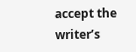accept the writer’s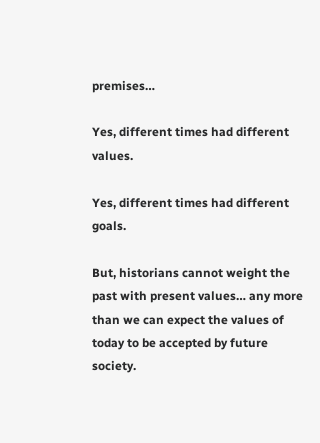premises…

Yes, different times had different values.

Yes, different times had different goals.

But, historians cannot weight the past with present values… any more than we can expect the values of today to be accepted by future society.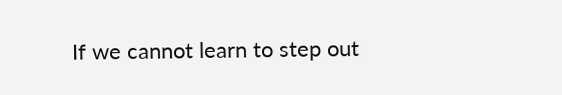If we cannot learn to step out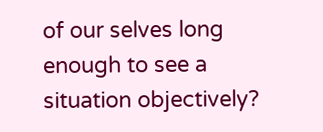of our selves long enough to see a situation objectively?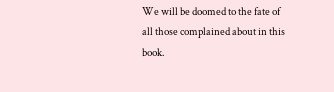We will be doomed to the fate of all those complained about in this book.